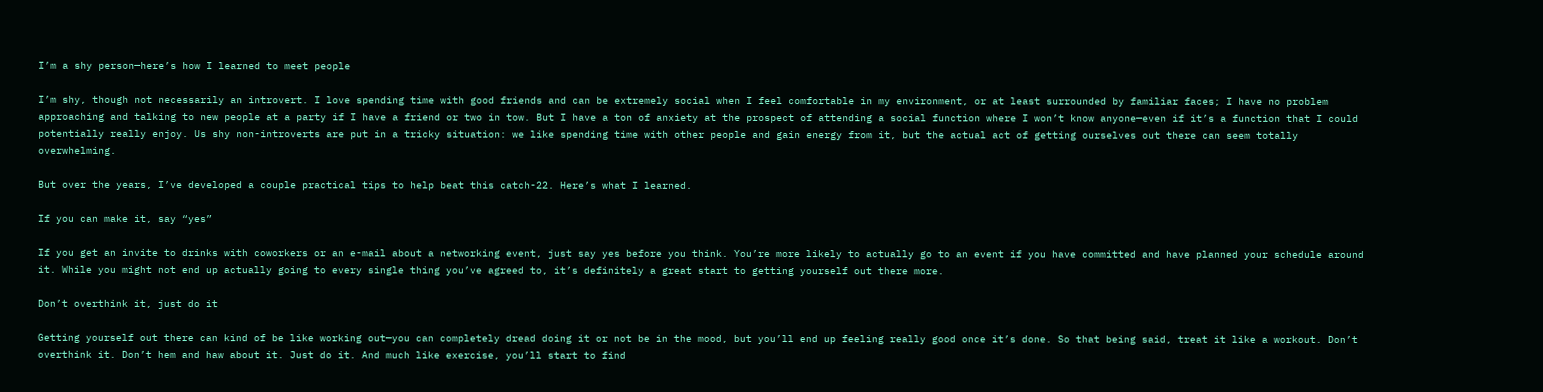I’m a shy person—here’s how I learned to meet people

I’m shy, though not necessarily an introvert. I love spending time with good friends and can be extremely social when I feel comfortable in my environment, or at least surrounded by familiar faces; I have no problem approaching and talking to new people at a party if I have a friend or two in tow. But I have a ton of anxiety at the prospect of attending a social function where I won’t know anyone—even if it’s a function that I could potentially really enjoy. Us shy non-introverts are put in a tricky situation: we like spending time with other people and gain energy from it, but the actual act of getting ourselves out there can seem totally overwhelming.

But over the years, I’ve developed a couple practical tips to help beat this catch-22. Here’s what I learned.

If you can make it, say “yes”

If you get an invite to drinks with coworkers or an e-mail about a networking event, just say yes before you think. You’re more likely to actually go to an event if you have committed and have planned your schedule around it. While you might not end up actually going to every single thing you’ve agreed to, it’s definitely a great start to getting yourself out there more.

Don’t overthink it, just do it

Getting yourself out there can kind of be like working out—you can completely dread doing it or not be in the mood, but you’ll end up feeling really good once it’s done. So that being said, treat it like a workout. Don’t overthink it. Don’t hem and haw about it. Just do it. And much like exercise, you’ll start to find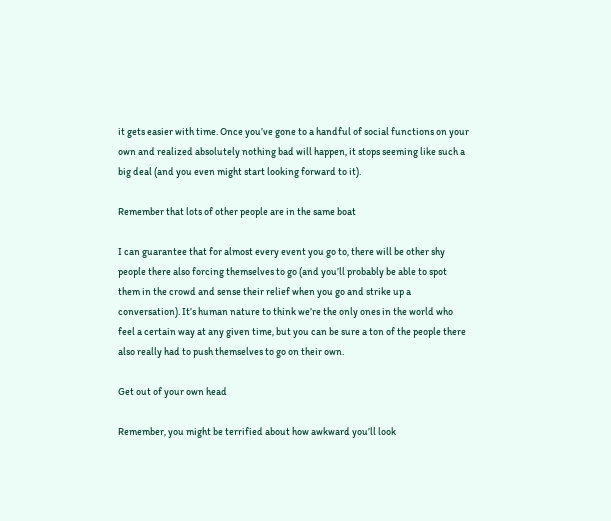it gets easier with time. Once you’ve gone to a handful of social functions on your own and realized absolutely nothing bad will happen, it stops seeming like such a big deal (and you even might start looking forward to it).

Remember that lots of other people are in the same boat

I can guarantee that for almost every event you go to, there will be other shy people there also forcing themselves to go (and you’ll probably be able to spot them in the crowd and sense their relief when you go and strike up a conversation). It’s human nature to think we’re the only ones in the world who feel a certain way at any given time, but you can be sure a ton of the people there also really had to push themselves to go on their own.

Get out of your own head

Remember, you might be terrified about how awkward you’ll look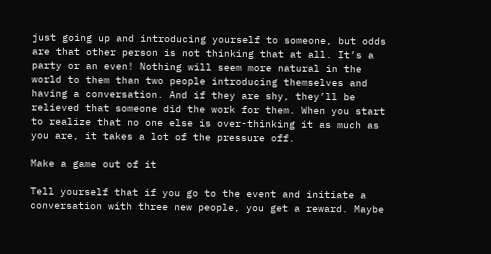just going up and introducing yourself to someone, but odds are that other person is not thinking that at all. It’s a party or an even! Nothing will seem more natural in the world to them than two people introducing themselves and having a conversation. And if they are shy, they’ll be relieved that someone did the work for them. When you start to realize that no one else is over-thinking it as much as you are, it takes a lot of the pressure off.

Make a game out of it

Tell yourself that if you go to the event and initiate a conversation with three new people, you get a reward. Maybe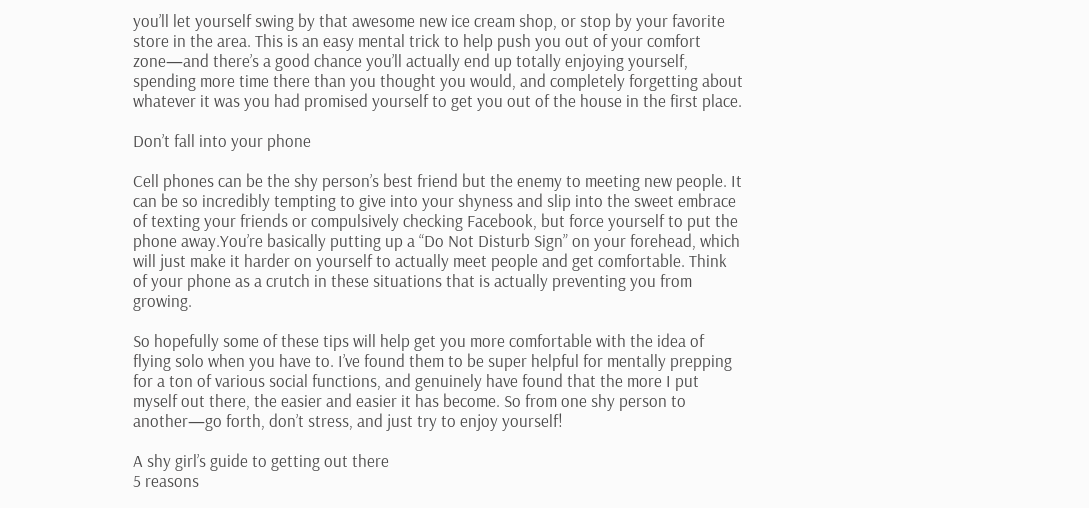you’ll let yourself swing by that awesome new ice cream shop, or stop by your favorite store in the area. This is an easy mental trick to help push you out of your comfort zone—and there’s a good chance you’ll actually end up totally enjoying yourself, spending more time there than you thought you would, and completely forgetting about whatever it was you had promised yourself to get you out of the house in the first place.

Don’t fall into your phone

Cell phones can be the shy person’s best friend but the enemy to meeting new people. It can be so incredibly tempting to give into your shyness and slip into the sweet embrace of texting your friends or compulsively checking Facebook, but force yourself to put the phone away.You’re basically putting up a “Do Not Disturb Sign” on your forehead, which will just make it harder on yourself to actually meet people and get comfortable. Think of your phone as a crutch in these situations that is actually preventing you from growing.

So hopefully some of these tips will help get you more comfortable with the idea of flying solo when you have to. I’ve found them to be super helpful for mentally prepping for a ton of various social functions, and genuinely have found that the more I put myself out there, the easier and easier it has become. So from one shy person to another—go forth, don’t stress, and just try to enjoy yourself!

A shy girl’s guide to getting out there
5 reasons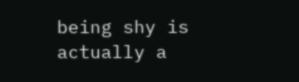being shy is actually a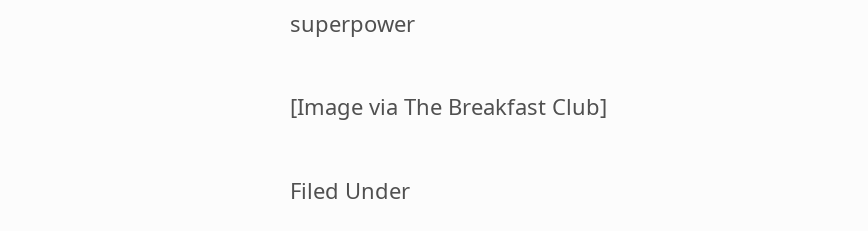superpower

[Image via The Breakfast Club]

Filed Under